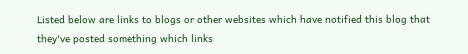Listed below are links to blogs or other websites which have notified this blog that they've posted something which links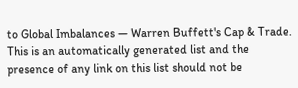to Global Imbalances — Warren Buffett's Cap & Trade. This is an automatically generated list and the presence of any link on this list should not be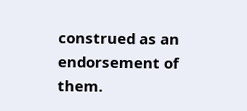construed as an endorsement of them.